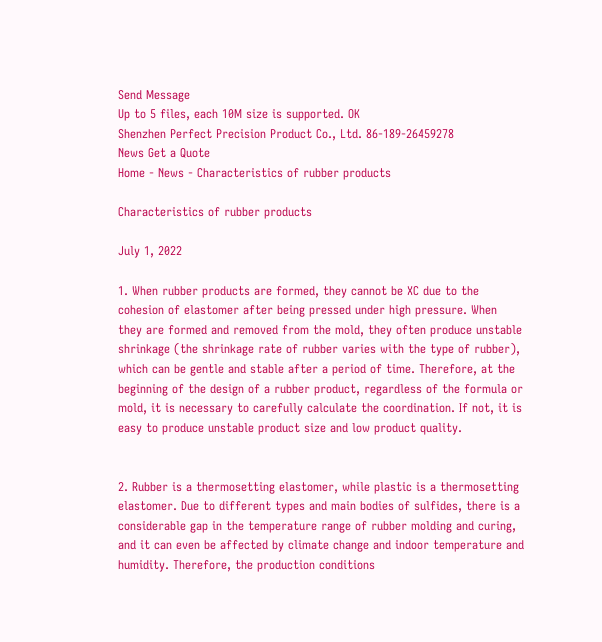Send Message
Up to 5 files, each 10M size is supported. OK
Shenzhen Perfect Precision Product Co., Ltd. 86-189-26459278
News Get a Quote
Home - News - Characteristics of rubber products

Characteristics of rubber products

July 1, 2022

1. When rubber products are formed, they cannot be XC due to the cohesion of elastomer after being pressed under high pressure. When they are formed and removed from the mold, they often produce unstable shrinkage (the shrinkage rate of rubber varies with the type of rubber), which can be gentle and stable after a period of time. Therefore, at the beginning of the design of a rubber product, regardless of the formula or mold, it is necessary to carefully calculate the coordination. If not, it is easy to produce unstable product size and low product quality.


2. Rubber is a thermosetting elastomer, while plastic is a thermosetting elastomer. Due to different types and main bodies of sulfides, there is a considerable gap in the temperature range of rubber molding and curing, and it can even be affected by climate change and indoor temperature and humidity. Therefore, the production conditions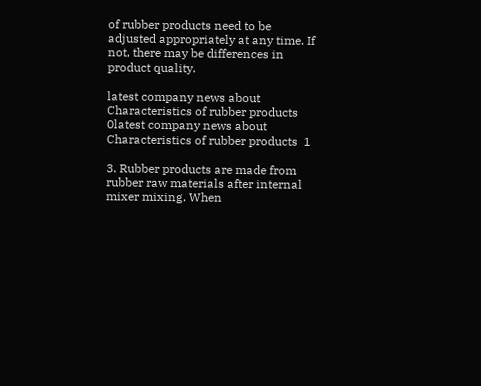of rubber products need to be adjusted appropriately at any time. If not, there may be differences in product quality.

latest company news about Characteristics of rubber products  0latest company news about Characteristics of rubber products  1

3. Rubber products are made from rubber raw materials after internal mixer mixing. When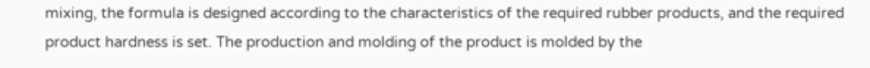mixing, the formula is designed according to the characteristics of the required rubber products, and the required product hardness is set. The production and molding of the product is molded by the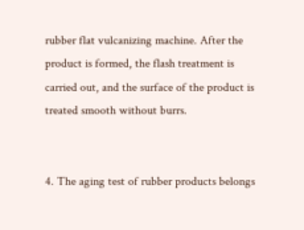rubber flat vulcanizing machine. After the product is formed, the flash treatment is carried out, and the surface of the product is treated smooth without burrs.


4. The aging test of rubber products belongs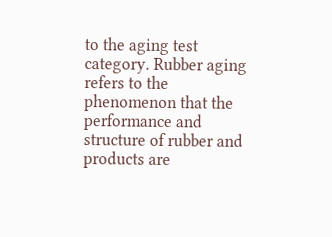to the aging test category. Rubber aging refers to the phenomenon that the performance and structure of rubber and products are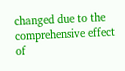changed due to the comprehensive effect of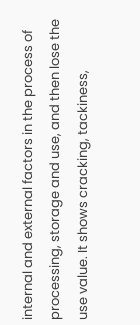internal and external factors in the process of processing, storage and use, and then lose the use value. It shows cracking, tackiness,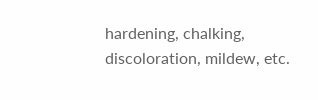hardening, chalking, discoloration, mildew, etc.